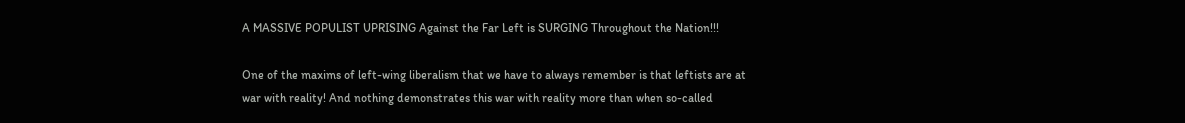A MASSIVE POPULIST UPRISING Against the Far Left is SURGING Throughout the Nation!!!

One of the maxims of left-wing liberalism that we have to always remember is that leftists are at war with reality! And nothing demonstrates this war with reality more than when so-called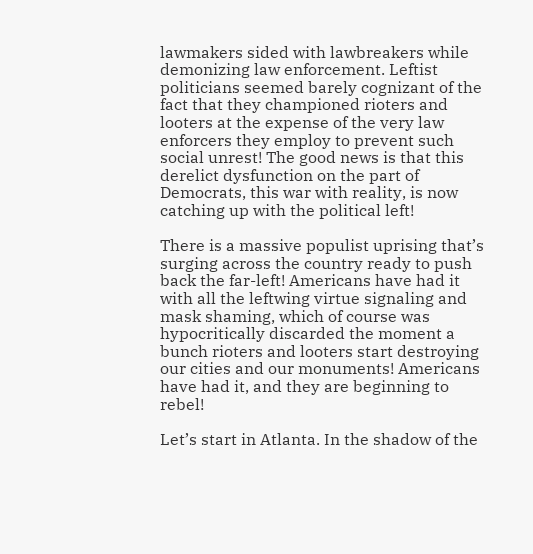lawmakers sided with lawbreakers while demonizing law enforcement. Leftist politicians seemed barely cognizant of the fact that they championed rioters and looters at the expense of the very law enforcers they employ to prevent such social unrest! The good news is that this derelict dysfunction on the part of Democrats, this war with reality, is now catching up with the political left!

There is a massive populist uprising that’s surging across the country ready to push back the far-left! Americans have had it with all the leftwing virtue signaling and mask shaming, which of course was hypocritically discarded the moment a bunch rioters and looters start destroying our cities and our monuments! Americans have had it, and they are beginning to rebel!

Let’s start in Atlanta. In the shadow of the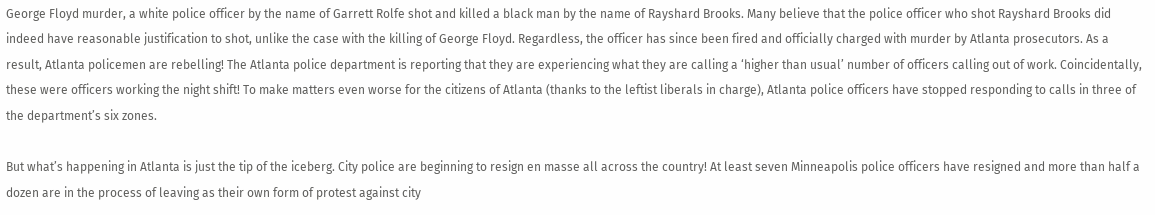George Floyd murder, a white police officer by the name of Garrett Rolfe shot and killed a black man by the name of Rayshard Brooks. Many believe that the police officer who shot Rayshard Brooks did indeed have reasonable justification to shot, unlike the case with the killing of George Floyd. Regardless, the officer has since been fired and officially charged with murder by Atlanta prosecutors. As a result, Atlanta policemen are rebelling! The Atlanta police department is reporting that they are experiencing what they are calling a ‘higher than usual’ number of officers calling out of work. Coincidentally, these were officers working the night shift! To make matters even worse for the citizens of Atlanta (thanks to the leftist liberals in charge), Atlanta police officers have stopped responding to calls in three of the department’s six zones.

But what’s happening in Atlanta is just the tip of the iceberg. City police are beginning to resign en masse all across the country! At least seven Minneapolis police officers have resigned and more than half a dozen are in the process of leaving as their own form of protest against city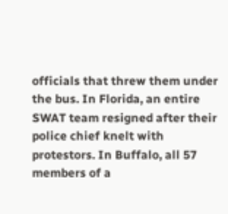officials that threw them under the bus. In Florida, an entire SWAT team resigned after their police chief knelt with protestors. In Buffalo, all 57 members of a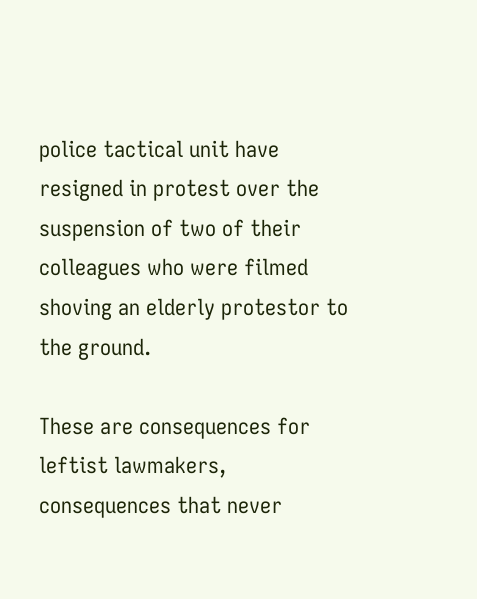police tactical unit have resigned in protest over the suspension of two of their colleagues who were filmed shoving an elderly protestor to the ground.

These are consequences for leftist lawmakers, consequences that never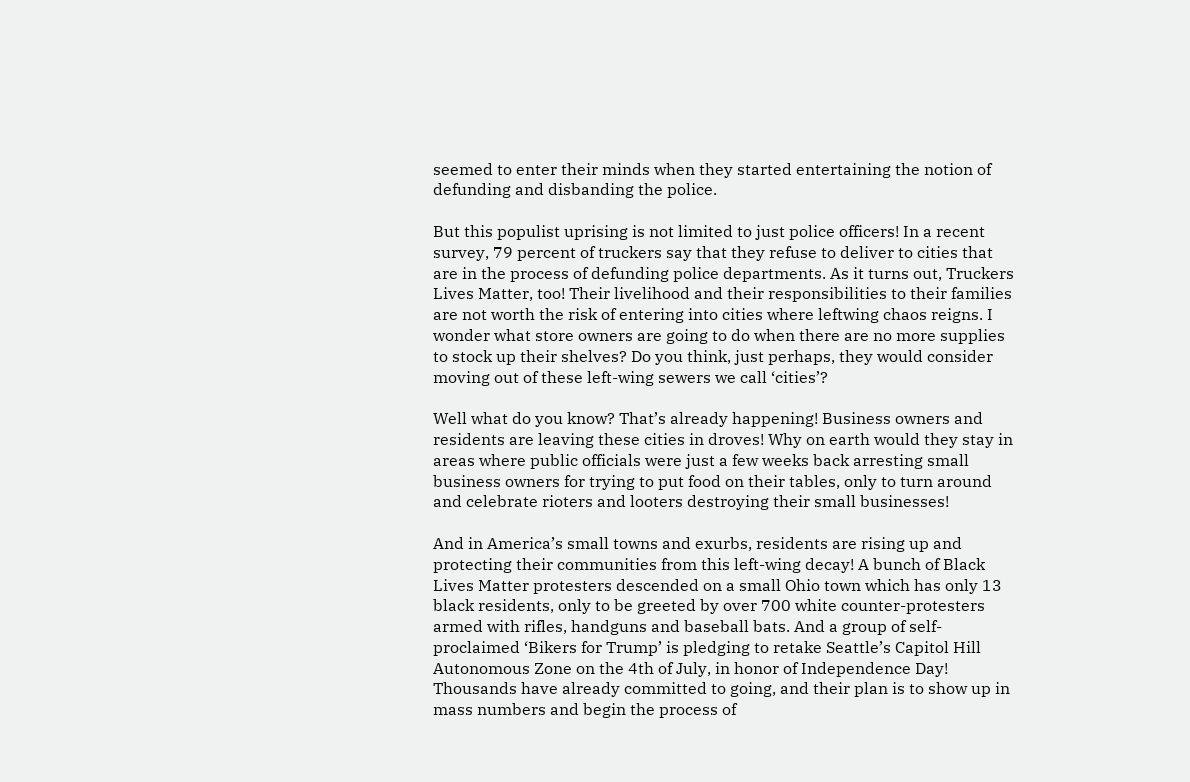seemed to enter their minds when they started entertaining the notion of defunding and disbanding the police.

But this populist uprising is not limited to just police officers! In a recent survey, 79 percent of truckers say that they refuse to deliver to cities that are in the process of defunding police departments. As it turns out, Truckers Lives Matter, too! Their livelihood and their responsibilities to their families are not worth the risk of entering into cities where leftwing chaos reigns. I wonder what store owners are going to do when there are no more supplies to stock up their shelves? Do you think, just perhaps, they would consider moving out of these left-wing sewers we call ‘cities’?

Well what do you know? That’s already happening! Business owners and residents are leaving these cities in droves! Why on earth would they stay in areas where public officials were just a few weeks back arresting small business owners for trying to put food on their tables, only to turn around and celebrate rioters and looters destroying their small businesses!

And in America’s small towns and exurbs, residents are rising up and protecting their communities from this left-wing decay! A bunch of Black Lives Matter protesters descended on a small Ohio town which has only 13 black residents, only to be greeted by over 700 white counter-protesters armed with rifles, handguns and baseball bats. And a group of self-proclaimed ‘Bikers for Trump’ is pledging to retake Seattle’s Capitol Hill Autonomous Zone on the 4th of July, in honor of Independence Day! Thousands have already committed to going, and their plan is to show up in mass numbers and begin the process of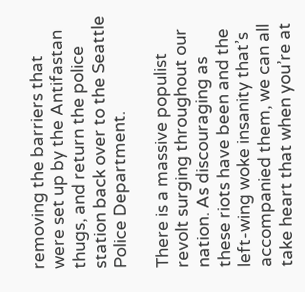removing the barriers that were set up by the Antifastan thugs, and return the police station back over to the Seattle Police Department.

There is a massive populist revolt surging throughout our nation. As discouraging as these riots have been and the left-wing woke insanity that’s accompanied them, we can all take heart that when you’re at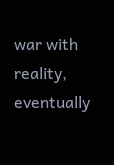war with reality, eventually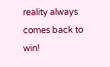reality always comes back to win!